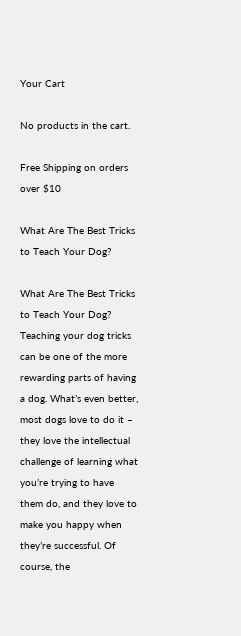Your Cart

No products in the cart.

Free Shipping on orders over $10

What Are The Best Tricks to Teach Your Dog?

What Are The Best Tricks to Teach Your Dog?
Teaching your dog tricks can be one of the more rewarding parts of having a dog. What’s even better, most dogs love to do it – they love the intellectual challenge of learning what you’re trying to have them do, and they love to make you happy when they’re successful. Of course, the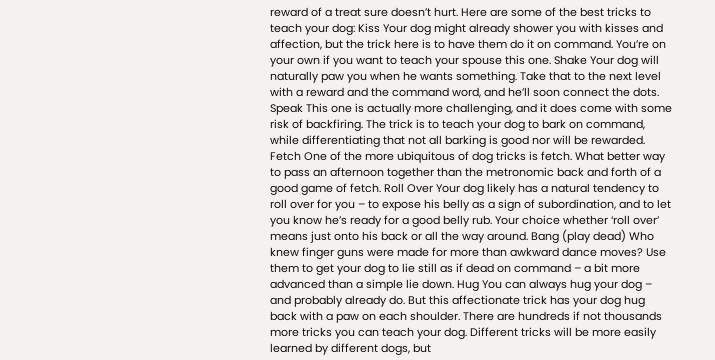reward of a treat sure doesn’t hurt. Here are some of the best tricks to teach your dog: Kiss Your dog might already shower you with kisses and affection, but the trick here is to have them do it on command. You’re on your own if you want to teach your spouse this one. Shake Your dog will naturally paw you when he wants something. Take that to the next level with a reward and the command word, and he’ll soon connect the dots. Speak This one is actually more challenging, and it does come with some risk of backfiring. The trick is to teach your dog to bark on command, while differentiating that not all barking is good nor will be rewarded. Fetch One of the more ubiquitous of dog tricks is fetch. What better way to pass an afternoon together than the metronomic back and forth of a good game of fetch. Roll Over Your dog likely has a natural tendency to roll over for you – to expose his belly as a sign of subordination, and to let you know he’s ready for a good belly rub. Your choice whether ‘roll over’ means just onto his back or all the way around. Bang (play dead) Who knew finger guns were made for more than awkward dance moves? Use them to get your dog to lie still as if dead on command – a bit more advanced than a simple lie down. Hug You can always hug your dog – and probably already do. But this affectionate trick has your dog hug back with a paw on each shoulder. There are hundreds if not thousands more tricks you can teach your dog. Different tricks will be more easily learned by different dogs, but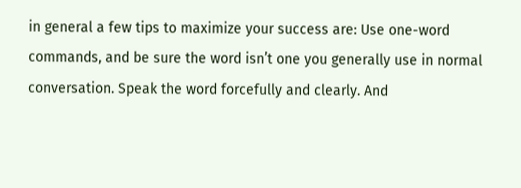in general a few tips to maximize your success are: Use one-word commands, and be sure the word isn’t one you generally use in normal conversation. Speak the word forcefully and clearly. And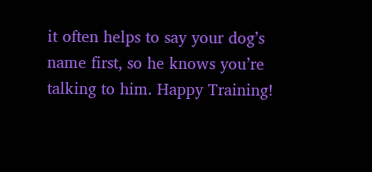it often helps to say your dog’s name first, so he knows you’re talking to him. Happy Training!